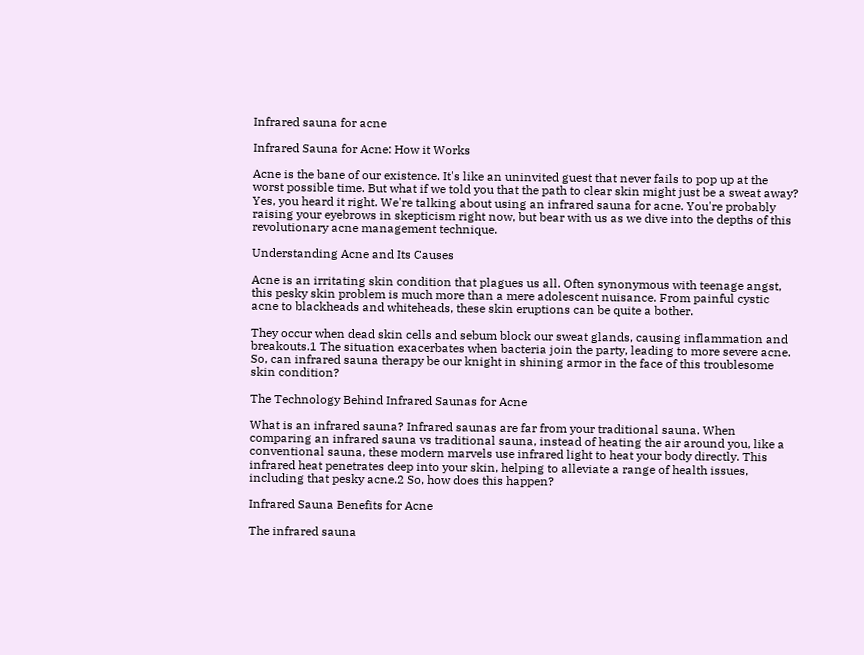Infrared sauna for acne

Infrared Sauna for Acne: How it Works

Acne is the bane of our existence. It's like an uninvited guest that never fails to pop up at the worst possible time. But what if we told you that the path to clear skin might just be a sweat away? Yes, you heard it right. We're talking about using an infrared sauna for acne. You're probably raising your eyebrows in skepticism right now, but bear with us as we dive into the depths of this revolutionary acne management technique.

Understanding Acne and Its Causes

Acne is an irritating skin condition that plagues us all. Often synonymous with teenage angst, this pesky skin problem is much more than a mere adolescent nuisance. From painful cystic acne to blackheads and whiteheads, these skin eruptions can be quite a bother.

They occur when dead skin cells and sebum block our sweat glands, causing inflammation and breakouts.1 The situation exacerbates when bacteria join the party, leading to more severe acne. So, can infrared sauna therapy be our knight in shining armor in the face of this troublesome skin condition?

The Technology Behind Infrared Saunas for Acne

What is an infrared sauna? Infrared saunas are far from your traditional sauna. When comparing an infrared sauna vs traditional sauna, instead of heating the air around you, like a conventional sauna, these modern marvels use infrared light to heat your body directly. This infrared heat penetrates deep into your skin, helping to alleviate a range of health issues, including that pesky acne.2 So, how does this happen?

Infrared Sauna Benefits for Acne

The infrared sauna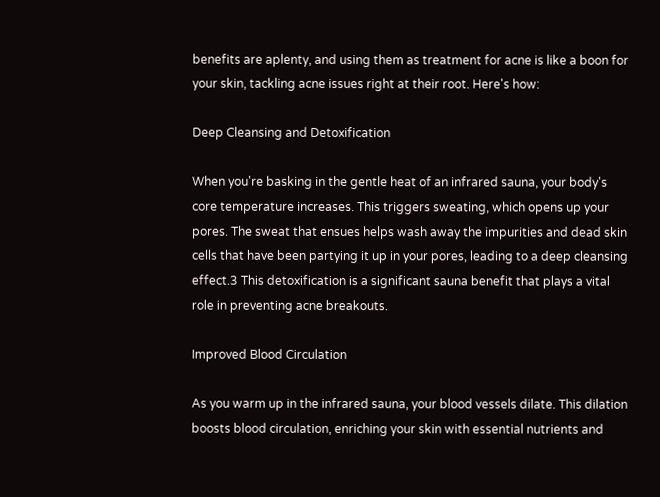benefits are aplenty, and using them as treatment for acne is like a boon for your skin, tackling acne issues right at their root. Here's how:

Deep Cleansing and Detoxification

When you're basking in the gentle heat of an infrared sauna, your body's core temperature increases. This triggers sweating, which opens up your pores. The sweat that ensues helps wash away the impurities and dead skin cells that have been partying it up in your pores, leading to a deep cleansing effect.3 This detoxification is a significant sauna benefit that plays a vital role in preventing acne breakouts.

Improved Blood Circulation

As you warm up in the infrared sauna, your blood vessels dilate. This dilation boosts blood circulation, enriching your skin with essential nutrients and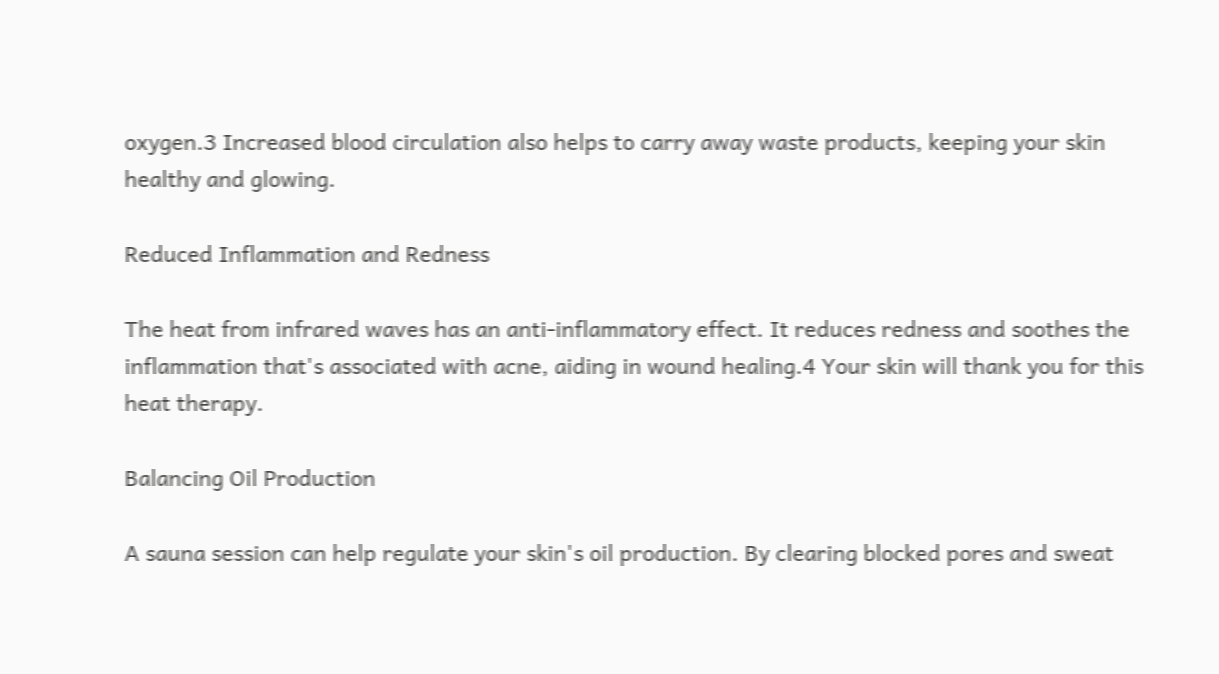oxygen.3 Increased blood circulation also helps to carry away waste products, keeping your skin healthy and glowing.

Reduced Inflammation and Redness

The heat from infrared waves has an anti-inflammatory effect. It reduces redness and soothes the inflammation that's associated with acne, aiding in wound healing.4 Your skin will thank you for this heat therapy.

Balancing Oil Production

A sauna session can help regulate your skin's oil production. By clearing blocked pores and sweat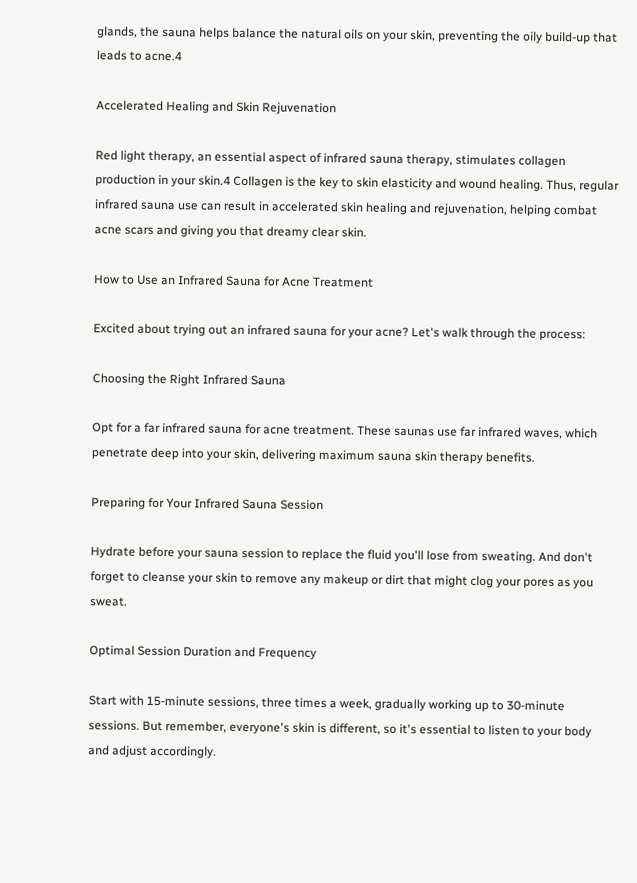glands, the sauna helps balance the natural oils on your skin, preventing the oily build-up that leads to acne.4

Accelerated Healing and Skin Rejuvenation

Red light therapy, an essential aspect of infrared sauna therapy, stimulates collagen production in your skin.4 Collagen is the key to skin elasticity and wound healing. Thus, regular infrared sauna use can result in accelerated skin healing and rejuvenation, helping combat acne scars and giving you that dreamy clear skin.

How to Use an Infrared Sauna for Acne Treatment

Excited about trying out an infrared sauna for your acne? Let's walk through the process:

Choosing the Right Infrared Sauna

Opt for a far infrared sauna for acne treatment. These saunas use far infrared waves, which penetrate deep into your skin, delivering maximum sauna skin therapy benefits.

Preparing for Your Infrared Sauna Session

Hydrate before your sauna session to replace the fluid you'll lose from sweating. And don't forget to cleanse your skin to remove any makeup or dirt that might clog your pores as you sweat.

Optimal Session Duration and Frequency

Start with 15-minute sessions, three times a week, gradually working up to 30-minute sessions. But remember, everyone's skin is different, so it's essential to listen to your body and adjust accordingly.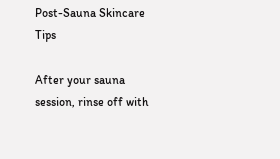Post-Sauna Skincare Tips

After your sauna session, rinse off with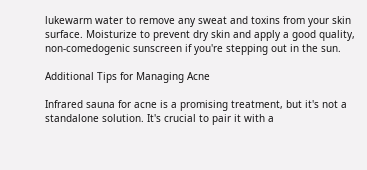lukewarm water to remove any sweat and toxins from your skin surface. Moisturize to prevent dry skin and apply a good quality, non-comedogenic sunscreen if you're stepping out in the sun.

Additional Tips for Managing Acne

Infrared sauna for acne is a promising treatment, but it's not a standalone solution. It's crucial to pair it with a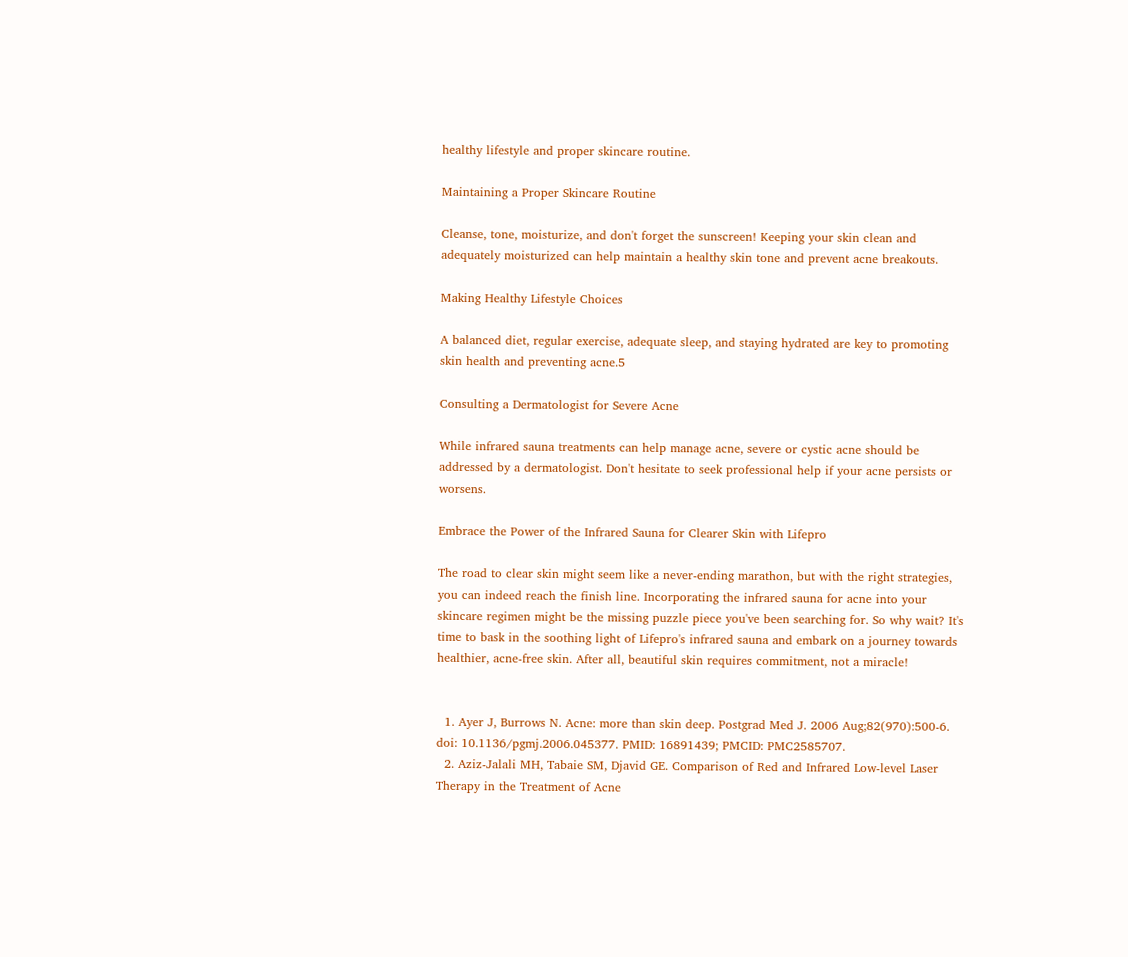healthy lifestyle and proper skincare routine.

Maintaining a Proper Skincare Routine

Cleanse, tone, moisturize, and don't forget the sunscreen! Keeping your skin clean and adequately moisturized can help maintain a healthy skin tone and prevent acne breakouts.

Making Healthy Lifestyle Choices

A balanced diet, regular exercise, adequate sleep, and staying hydrated are key to promoting skin health and preventing acne.5

Consulting a Dermatologist for Severe Acne

While infrared sauna treatments can help manage acne, severe or cystic acne should be addressed by a dermatologist. Don't hesitate to seek professional help if your acne persists or worsens.

Embrace the Power of the Infrared Sauna for Clearer Skin with Lifepro

The road to clear skin might seem like a never-ending marathon, but with the right strategies, you can indeed reach the finish line. Incorporating the infrared sauna for acne into your skincare regimen might be the missing puzzle piece you've been searching for. So why wait? It's time to bask in the soothing light of Lifepro's infrared sauna and embark on a journey towards healthier, acne-free skin. After all, beautiful skin requires commitment, not a miracle!


  1. Ayer J, Burrows N. Acne: more than skin deep. Postgrad Med J. 2006 Aug;82(970):500-6. doi: 10.1136/pgmj.2006.045377. PMID: 16891439; PMCID: PMC2585707.
  2. Aziz-Jalali MH, Tabaie SM, Djavid GE. Comparison of Red and Infrared Low-level Laser Therapy in the Treatment of Acne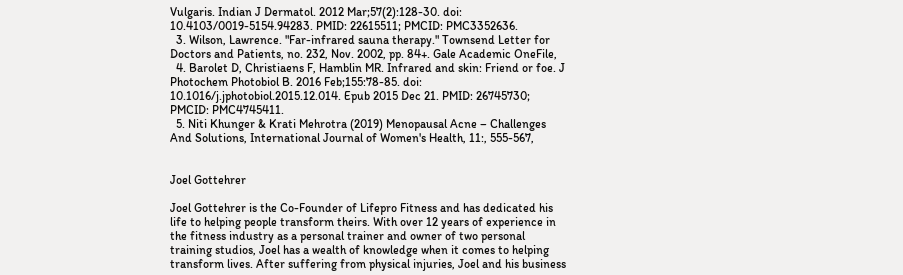Vulgaris. Indian J Dermatol. 2012 Mar;57(2):128-30. doi: 10.4103/0019-5154.94283. PMID: 22615511; PMCID: PMC3352636.
  3. Wilson, Lawrence. "Far-infrared sauna therapy." Townsend Letter for Doctors and Patients, no. 232, Nov. 2002, pp. 84+. Gale Academic OneFile,
  4. Barolet D, Christiaens F, Hamblin MR. Infrared and skin: Friend or foe. J Photochem Photobiol B. 2016 Feb;155:78-85. doi: 10.1016/j.jphotobiol.2015.12.014. Epub 2015 Dec 21. PMID: 26745730; PMCID: PMC4745411.
  5. Niti Khunger & Krati Mehrotra (2019) Menopausal Acne – Challenges And Solutions, International Journal of Women's Health, 11:, 555-567,


Joel Gottehrer

Joel Gottehrer is the Co-Founder of Lifepro Fitness and has dedicated his life to helping people transform theirs. With over 12 years of experience in the fitness industry as a personal trainer and owner of two personal training studios, Joel has a wealth of knowledge when it comes to helping transform lives. After suffering from physical injuries, Joel and his business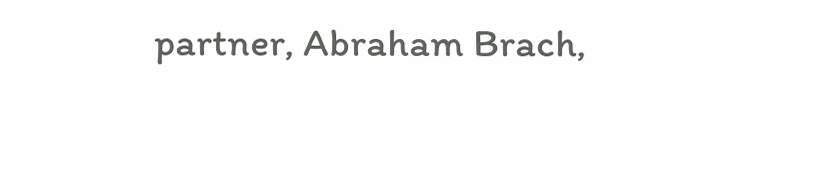partner, Abraham Brach,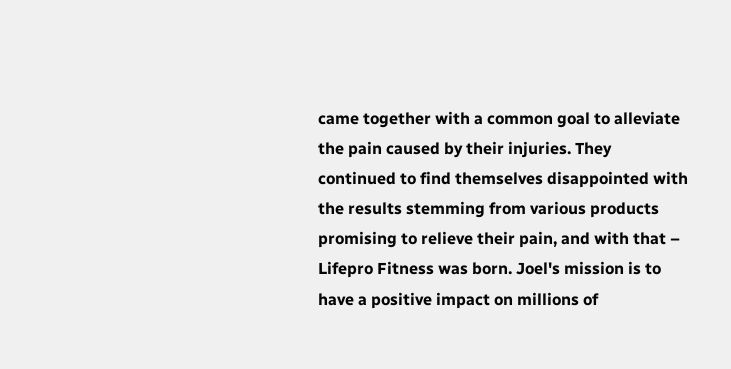came together with a common goal to alleviate the pain caused by their injuries. They continued to find themselves disappointed with the results stemming from various products promising to relieve their pain, and with that – Lifepro Fitness was born. Joel's mission is to have a positive impact on millions of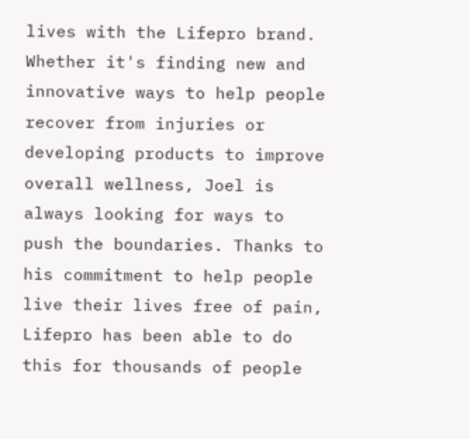lives with the Lifepro brand. Whether it's finding new and innovative ways to help people recover from injuries or developing products to improve overall wellness, Joel is always looking for ways to push the boundaries. Thanks to his commitment to help people live their lives free of pain, Lifepro has been able to do this for thousands of people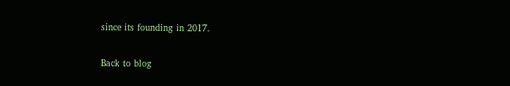since its founding in 2017.

Back to blog